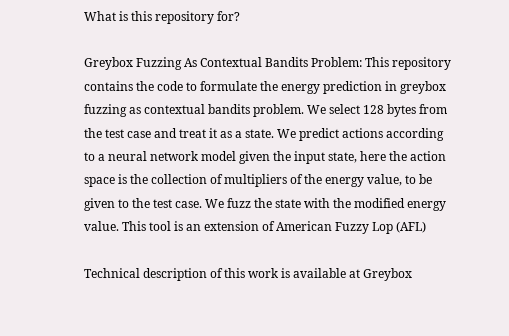What is this repository for?

Greybox Fuzzing As Contextual Bandits Problem: This repository contains the code to formulate the energy prediction in greybox fuzzing as contextual bandits problem. We select 128 bytes from the test case and treat it as a state. We predict actions according to a neural network model given the input state, here the action space is the collection of multipliers of the energy value, to be given to the test case. We fuzz the state with the modified energy value. This tool is an extension of American Fuzzy Lop (AFL)

Technical description of this work is available at Greybox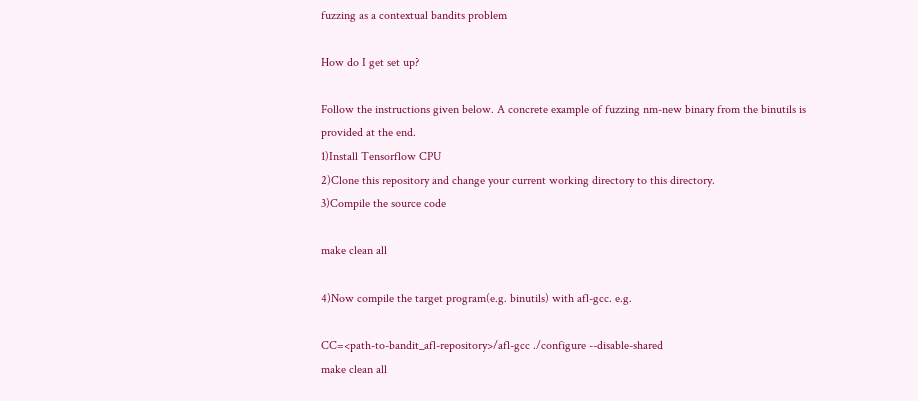fuzzing as a contextual bandits problem

How do I get set up?

Follow the instructions given below. A concrete example of fuzzing nm-new binary from the binutils is provided at the end.
1)Install Tensorflow CPU
2)Clone this repository and change your current working directory to this directory.
3)Compile the source code

make clean all

4)Now compile the target program(e.g. binutils) with afl-gcc. e.g.

CC=<path-to-bandit_afl-repository>/afl-gcc ./configure --disable-shared
make clean all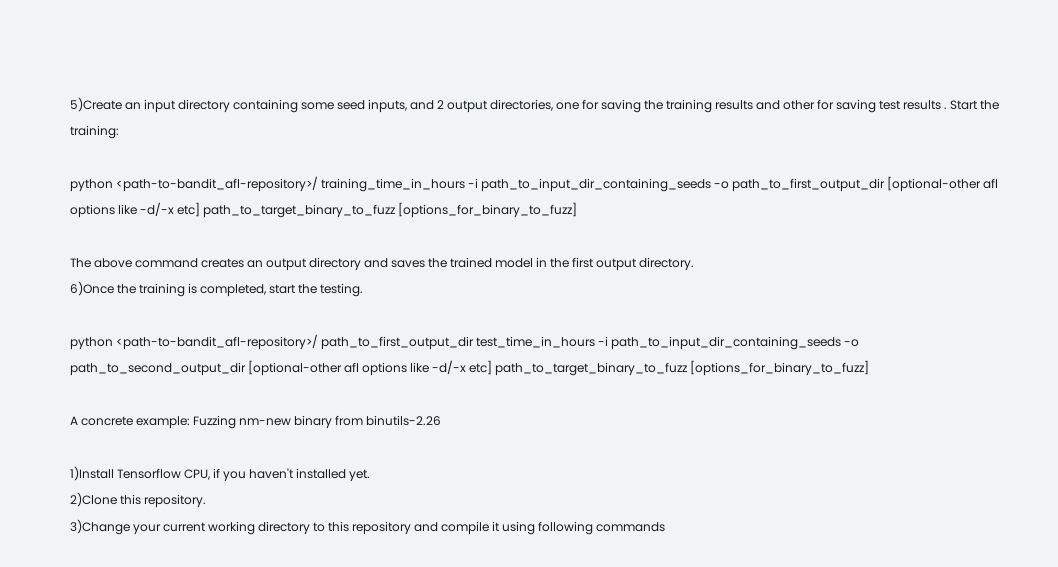5)Create an input directory containing some seed inputs, and 2 output directories, one for saving the training results and other for saving test results . Start the training:

python <path-to-bandit_afl-repository>/ training_time_in_hours -i path_to_input_dir_containing_seeds -o path_to_first_output_dir [optional-other afl options like -d/-x etc] path_to_target_binary_to_fuzz [options_for_binary_to_fuzz]

The above command creates an output directory and saves the trained model in the first output directory.
6)Once the training is completed, start the testing.

python <path-to-bandit_afl-repository>/ path_to_first_output_dir test_time_in_hours -i path_to_input_dir_containing_seeds -o path_to_second_output_dir [optional-other afl options like -d/-x etc] path_to_target_binary_to_fuzz [options_for_binary_to_fuzz]

A concrete example: Fuzzing nm-new binary from binutils-2.26

1)Install Tensorflow CPU, if you haven't installed yet.
2)Clone this repository.
3)Change your current working directory to this repository and compile it using following commands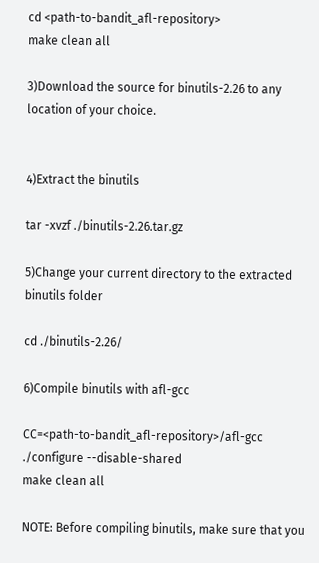cd <path-to-bandit_afl-repository>
make clean all

3)Download the source for binutils-2.26 to any location of your choice.


4)Extract the binutils

tar -xvzf ./binutils-2.26.tar.gz

5)Change your current directory to the extracted binutils folder

cd ./binutils-2.26/

6)Compile binutils with afl-gcc

CC=<path-to-bandit_afl-repository>/afl-gcc ./configure --disable-shared
make clean all

NOTE: Before compiling binutils, make sure that you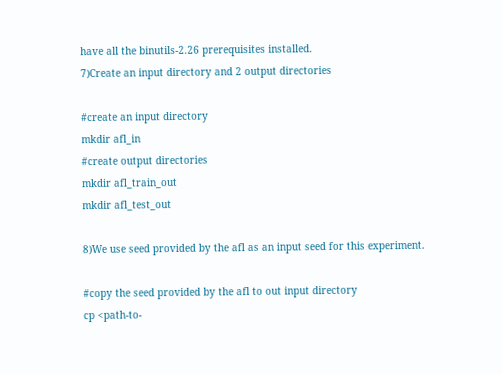have all the binutils-2.26 prerequisites installed.
7)Create an input directory and 2 output directories

#create an input directory
mkdir afl_in
#create output directories
mkdir afl_train_out
mkdir afl_test_out

8)We use seed provided by the afl as an input seed for this experiment.

#copy the seed provided by the afl to out input directory
cp <path-to-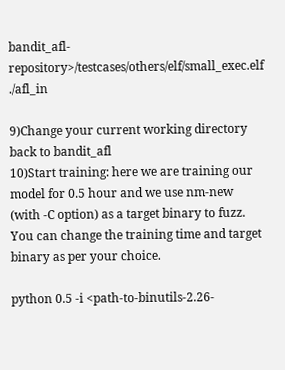bandit_afl-repository>/testcases/others/elf/small_exec.elf ./afl_in

9)Change your current working directory back to bandit_afl
10)Start training: here we are training our model for 0.5 hour and we use nm-new (with -C option) as a target binary to fuzz. You can change the training time and target binary as per your choice.

python 0.5 -i <path-to-binutils-2.26-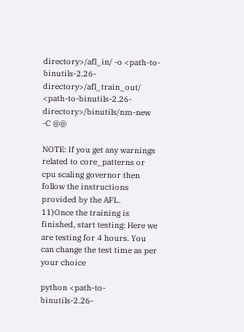directory>/afl_in/ -o <path-to-binutils-2.26-directory>/afl_train_out/ <path-to-binutils-2.26-directory>/binutils/nm-new -C @@

NOTE: If you get any warnings related to core_patterns or cpu scaling governor then follow the instructions provided by the AFL.
11)Once the training is finished, start testing: Here we are testing for 4 hours. You can change the test time as per your choice

python <path-to-binutils-2.26-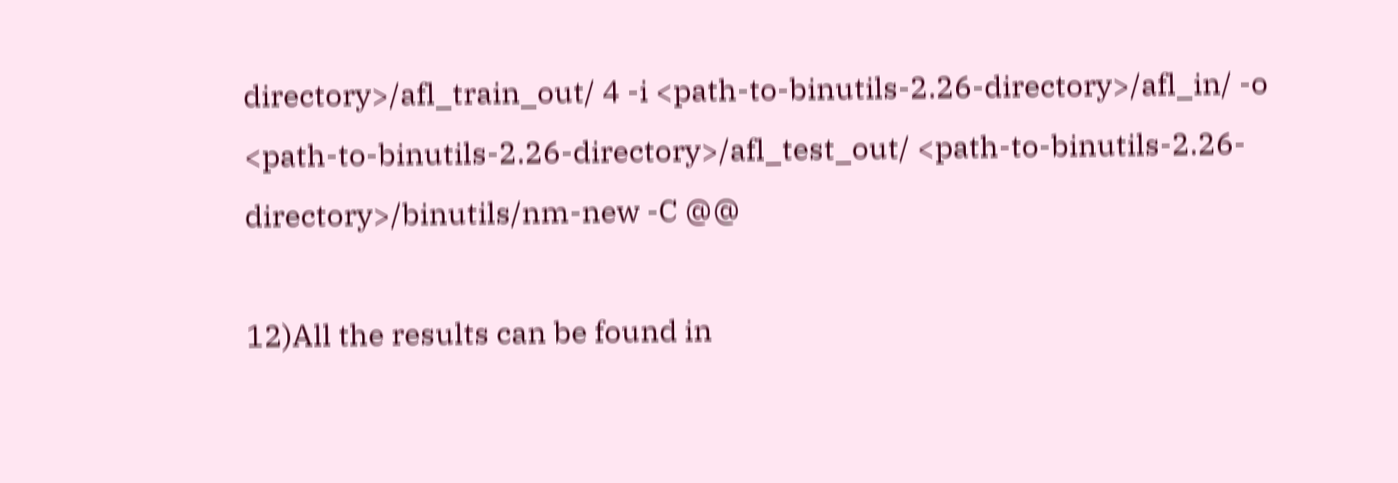directory>/afl_train_out/ 4 -i <path-to-binutils-2.26-directory>/afl_in/ -o <path-to-binutils-2.26-directory>/afl_test_out/ <path-to-binutils-2.26-directory>/binutils/nm-new -C @@

12)All the results can be found in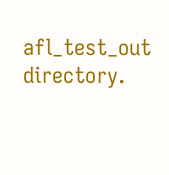afl_test_out directory.